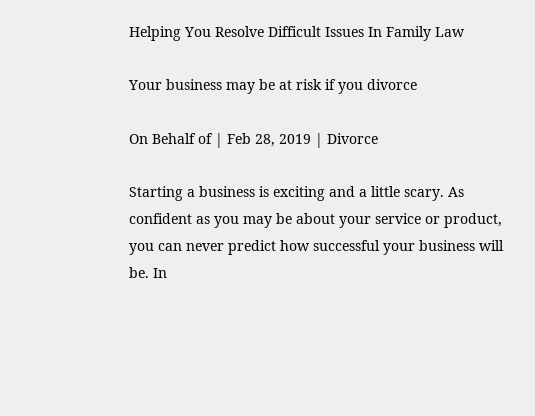Helping You Resolve Difficult Issues In Family Law

Your business may be at risk if you divorce

On Behalf of | Feb 28, 2019 | Divorce

Starting a business is exciting and a little scary. As confident as you may be about your service or product, you can never predict how successful your business will be. In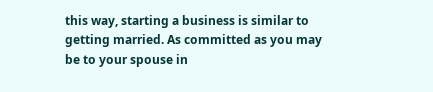this way, starting a business is similar to getting married. As committed as you may be to your spouse in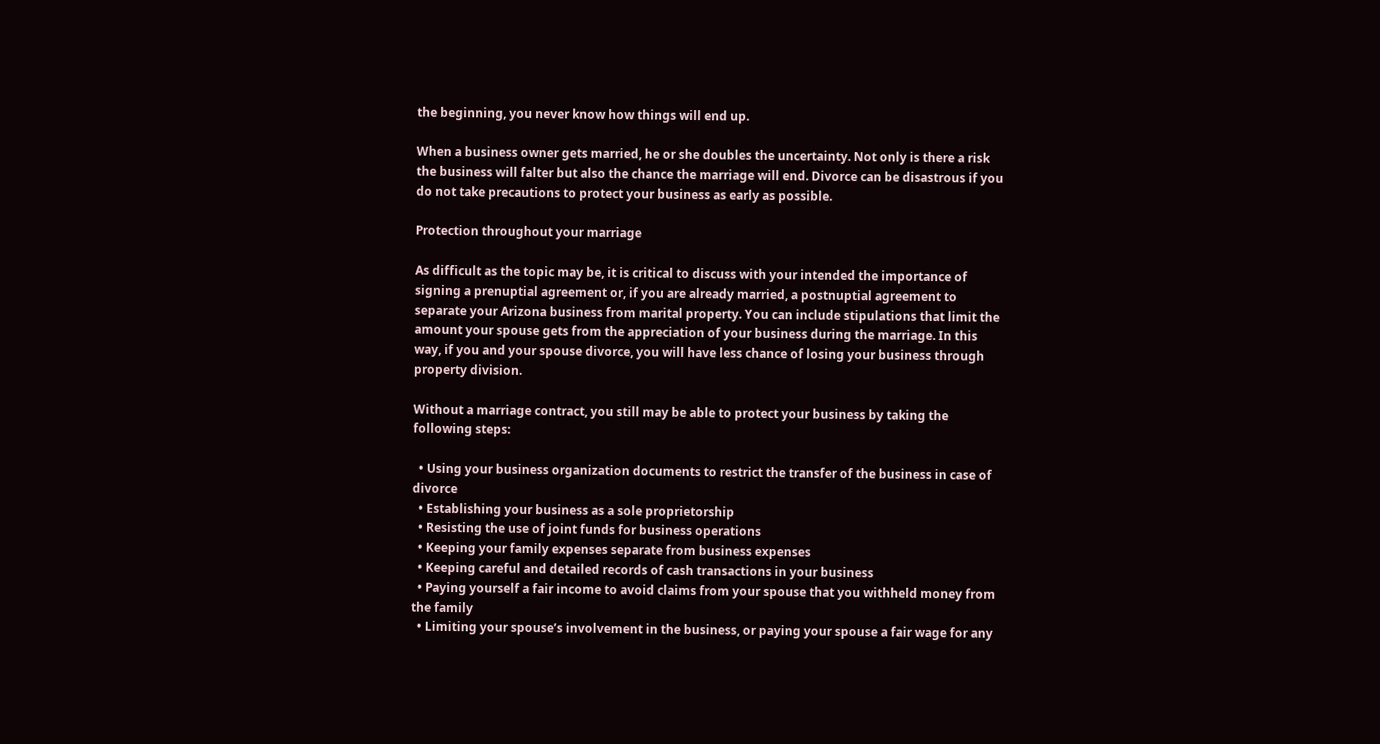the beginning, you never know how things will end up.

When a business owner gets married, he or she doubles the uncertainty. Not only is there a risk the business will falter but also the chance the marriage will end. Divorce can be disastrous if you do not take precautions to protect your business as early as possible.

Protection throughout your marriage

As difficult as the topic may be, it is critical to discuss with your intended the importance of signing a prenuptial agreement or, if you are already married, a postnuptial agreement to separate your Arizona business from marital property. You can include stipulations that limit the amount your spouse gets from the appreciation of your business during the marriage. In this way, if you and your spouse divorce, you will have less chance of losing your business through property division.

Without a marriage contract, you still may be able to protect your business by taking the following steps:

  • Using your business organization documents to restrict the transfer of the business in case of divorce
  • Establishing your business as a sole proprietorship
  • Resisting the use of joint funds for business operations
  • Keeping your family expenses separate from business expenses
  • Keeping careful and detailed records of cash transactions in your business
  • Paying yourself a fair income to avoid claims from your spouse that you withheld money from the family
  • Limiting your spouse’s involvement in the business, or paying your spouse a fair wage for any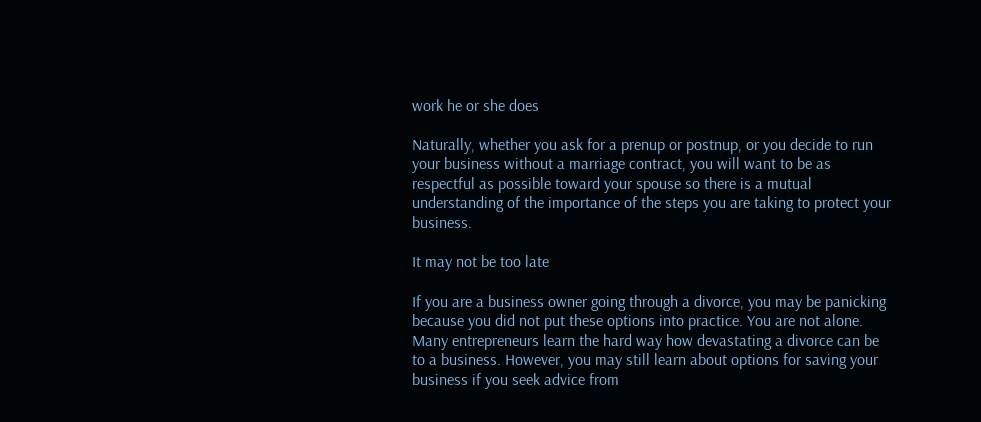work he or she does

Naturally, whether you ask for a prenup or postnup, or you decide to run your business without a marriage contract, you will want to be as respectful as possible toward your spouse so there is a mutual understanding of the importance of the steps you are taking to protect your business.

It may not be too late

If you are a business owner going through a divorce, you may be panicking because you did not put these options into practice. You are not alone. Many entrepreneurs learn the hard way how devastating a divorce can be to a business. However, you may still learn about options for saving your business if you seek advice from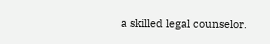a skilled legal counselor.